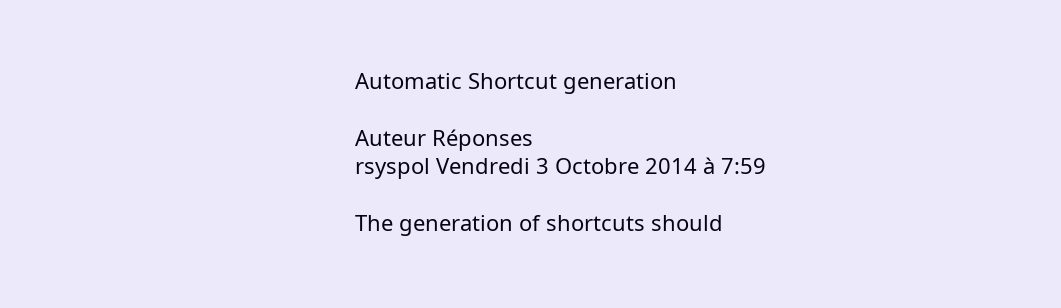Automatic Shortcut generation

Auteur Réponses
rsyspol Vendredi 3 Octobre 2014 à 7:59

The generation of shortcuts should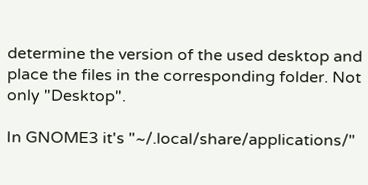determine the version of the used desktop and place the files in the corresponding folder. Not only "Desktop".

In GNOME3 it's "~/.local/share/applications/"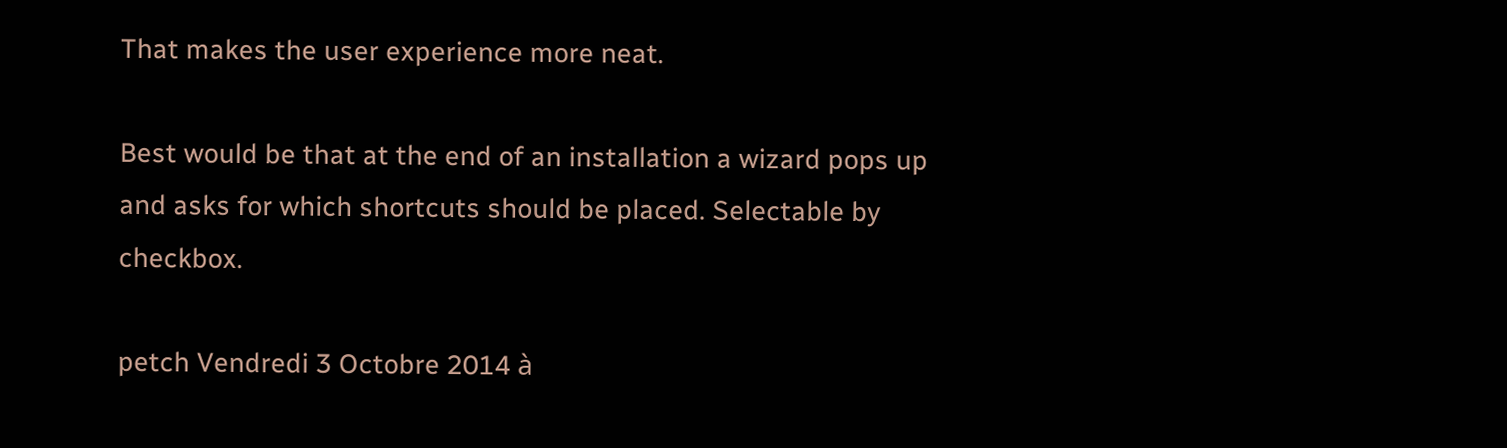That makes the user experience more neat.

Best would be that at the end of an installation a wizard pops up and asks for which shortcuts should be placed. Selectable by checkbox.

petch Vendredi 3 Octobre 2014 à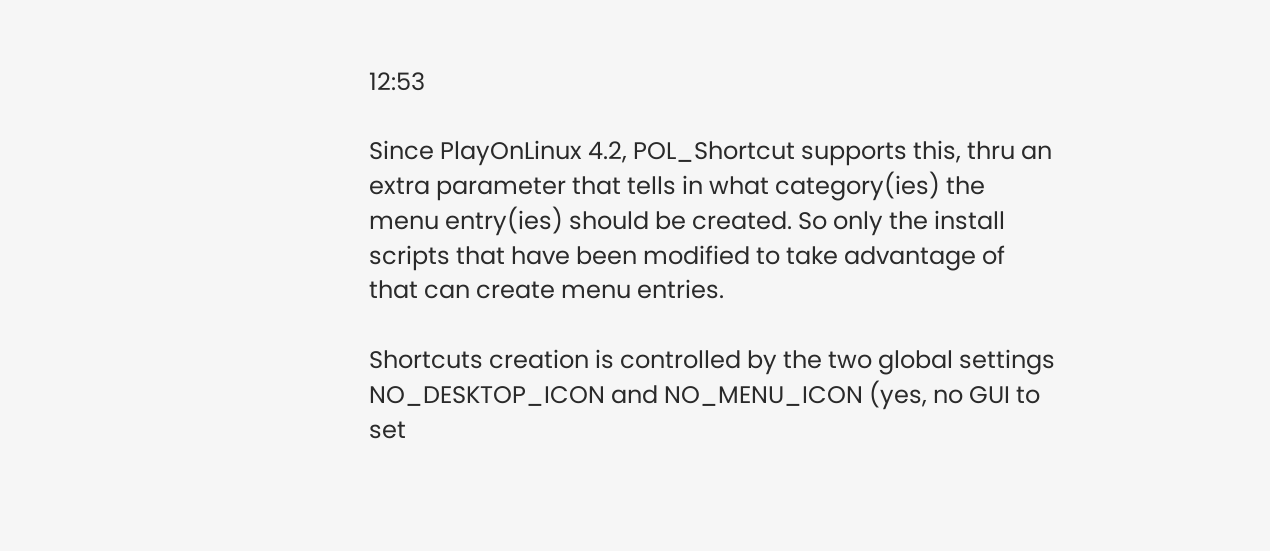12:53

Since PlayOnLinux 4.2, POL_Shortcut supports this, thru an extra parameter that tells in what category(ies) the menu entry(ies) should be created. So only the install scripts that have been modified to take advantage of that can create menu entries.

Shortcuts creation is controlled by the two global settings NO_DESKTOP_ICON and NO_MENU_ICON (yes, no GUI to set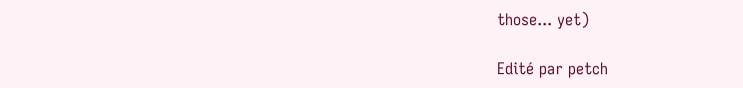those... yet)

Edité par petch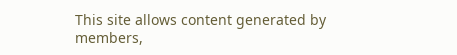This site allows content generated by members,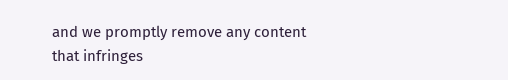and we promptly remove any content that infringes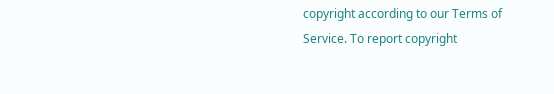copyright according to our Terms of Service. To report copyright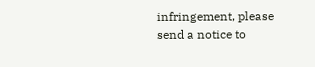infringement, please send a notice to